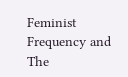Feminist Frequency and The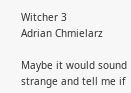Witcher 3
Adrian Chmielarz

Maybe it would sound strange and tell me if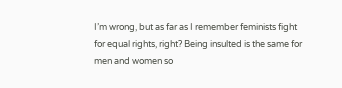I’m wrong, but as far as I remember feminists fight for equal rights, right? Being insulted is the same for men and women so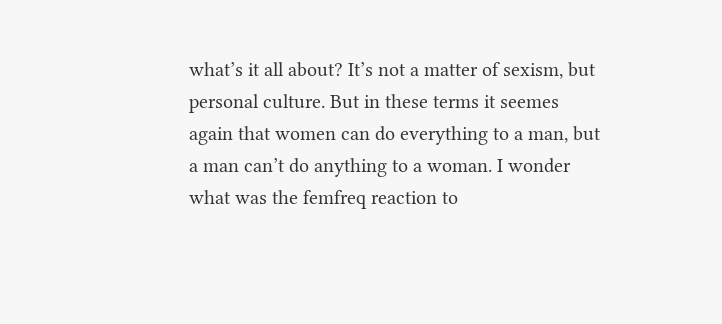what’s it all about? It’s not a matter of sexism, but personal culture. But in these terms it seemes again that women can do everything to a man, but a man can’t do anything to a woman. I wonder what was the femfreq reaction to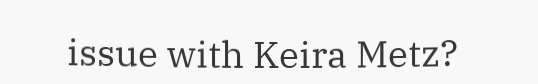issue with Keira Metz?